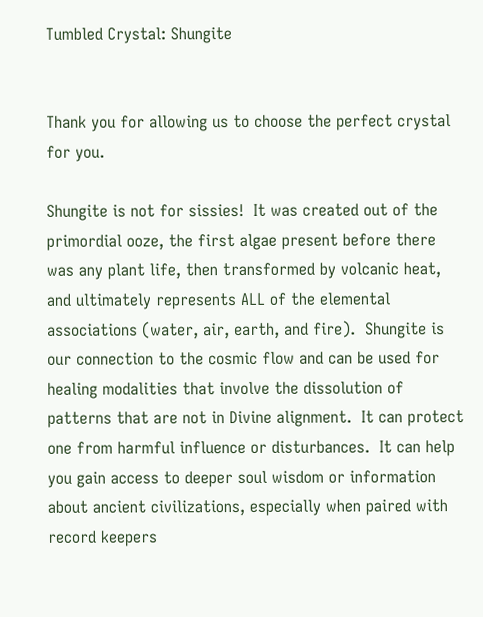Tumbled Crystal: Shungite


Thank you for allowing us to choose the perfect crystal for you.

Shungite is not for sissies!  It was created out of the primordial ooze, the first algae present before there was any plant life, then transformed by volcanic heat, and ultimately represents ALL of the elemental associations (water, air, earth, and fire).  Shungite is our connection to the cosmic flow and can be used for healing modalities that involve the dissolution of patterns that are not in Divine alignment.  It can protect one from harmful influence or disturbances.  It can help you gain access to deeper soul wisdom or information about ancient civilizations, especially when paired with record keepers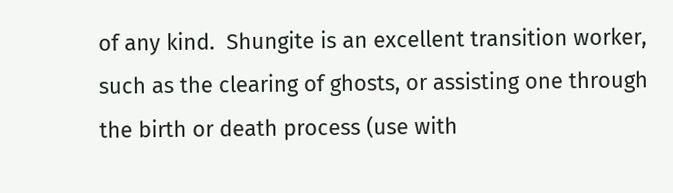of any kind.  Shungite is an excellent transition worker, such as the clearing of ghosts, or assisting one through the birth or death process (use with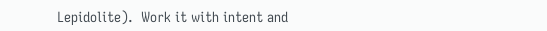Lepidolite).  Work it with intent and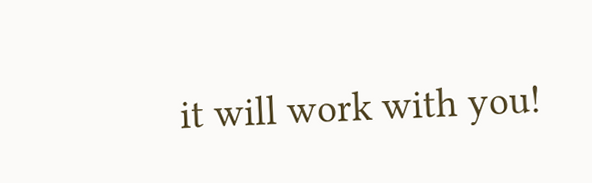it will work with you!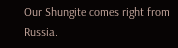Our Shungite comes right from Russia.